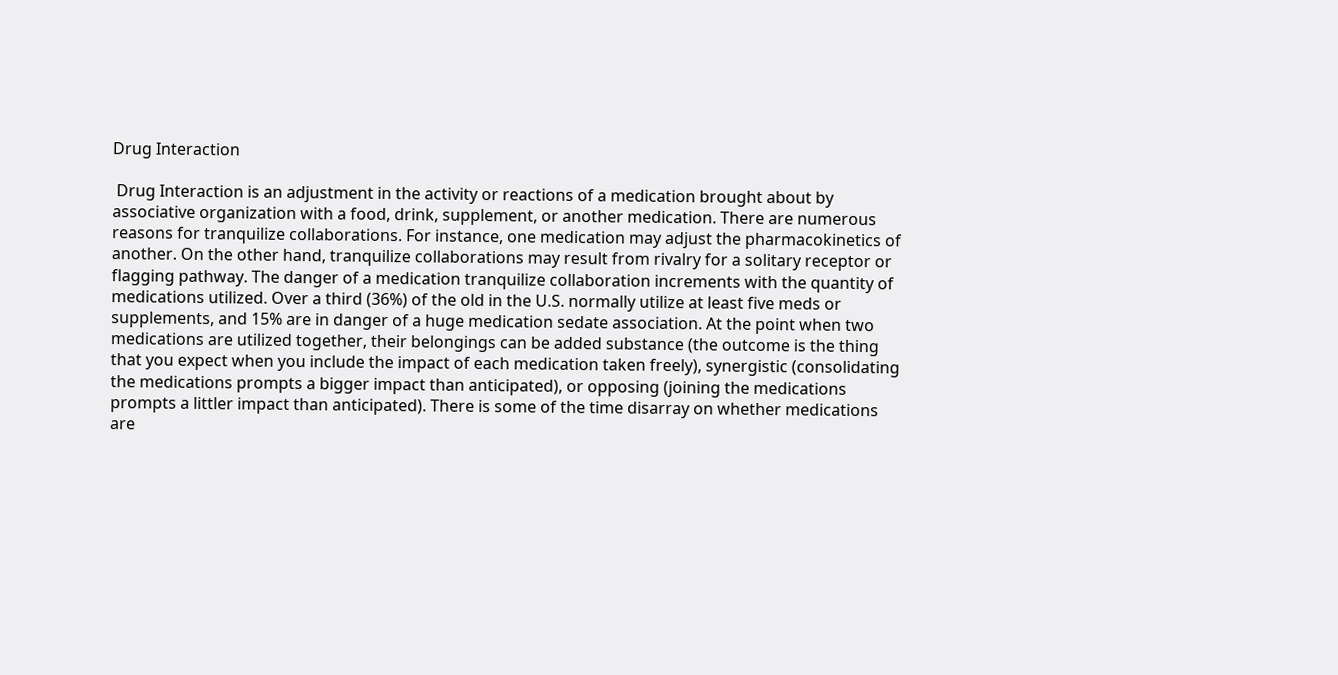Drug Interaction

 Drug Interaction is an adjustment in the activity or reactions of a medication brought about by associative organization with a food, drink, supplement, or another medication. There are numerous reasons for tranquilize collaborations. For instance, one medication may adjust the pharmacokinetics of another. On the other hand, tranquilize collaborations may result from rivalry for a solitary receptor or flagging pathway. The danger of a medication tranquilize collaboration increments with the quantity of medications utilized. Over a third (36%) of the old in the U.S. normally utilize at least five meds or supplements, and 15% are in danger of a huge medication sedate association. At the point when two medications are utilized together, their belongings can be added substance (the outcome is the thing that you expect when you include the impact of each medication taken freely), synergistic (consolidating the medications prompts a bigger impact than anticipated), or opposing (joining the medications prompts a littler impact than anticipated). There is some of the time disarray on whether medications are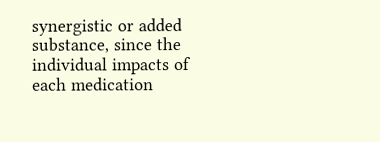synergistic or added substance, since the individual impacts of each medication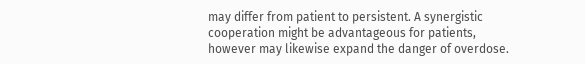may differ from patient to persistent. A synergistic cooperation might be advantageous for patients, however may likewise expand the danger of overdose.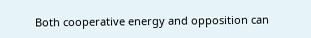Both cooperative energy and opposition can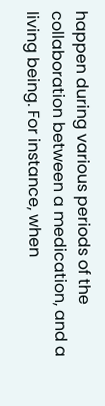happen during various periods of the collaboration between a medication, and a living being. For instance, when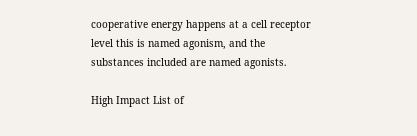cooperative energy happens at a cell receptor level this is named agonism, and the substances included are named agonists.

High Impact List of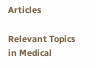Articles

Relevant Topics in Medical